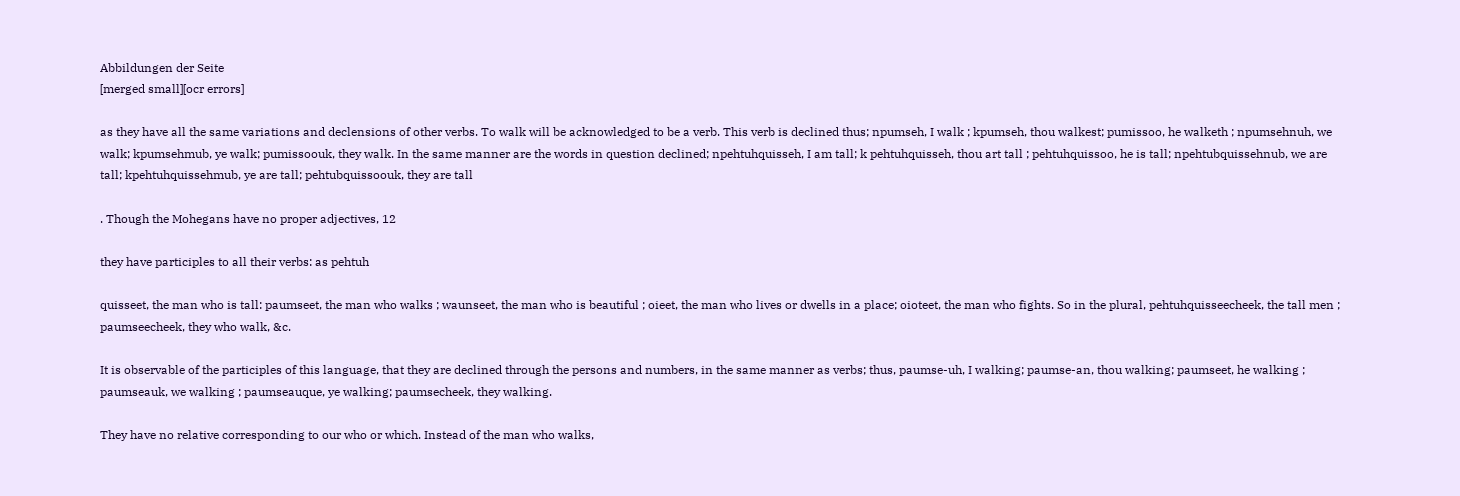Abbildungen der Seite
[merged small][ocr errors]

as they have all the same variations and declensions of other verbs. To walk will be acknowledged to be a verb. This verb is declined thus; npumseh, I walk ; kpumseh, thou walkest; pumissoo, he walketh ; npumsehnuh, we walk; kpumsehmub, ye walk; pumissoouk, they walk. In the same manner are the words in question declined; npehtuhquisseh, I am tall; k pehtuhquisseh, thou art tall ; pehtuhquissoo, he is tall; npehtubquissehnub, we are tall; kpehtuhquissehmub, ye are tall; pehtubquissoouk, they are tall

. Though the Mohegans have no proper adjectives, 12

they have participles to all their verbs: as pehtuh

quisseet, the man who is tall: paumseet, the man who walks ; waunseet, the man who is beautiful ; oieet, the man who lives or dwells in a place; oioteet, the man who fights. So in the plural, pehtuhquisseecheek, the tall men ; paumseecheek, they who walk, &c.

It is observable of the participles of this language, that they are declined through the persons and numbers, in the same manner as verbs; thus, paumse-uh, I walking; paumse-an, thou walking; paumseet, he walking ; paumseauk, we walking ; paumseauque, ye walking; paumsecheek, they walking.

They have no relative corresponding to our who or which. Instead of the man who walks,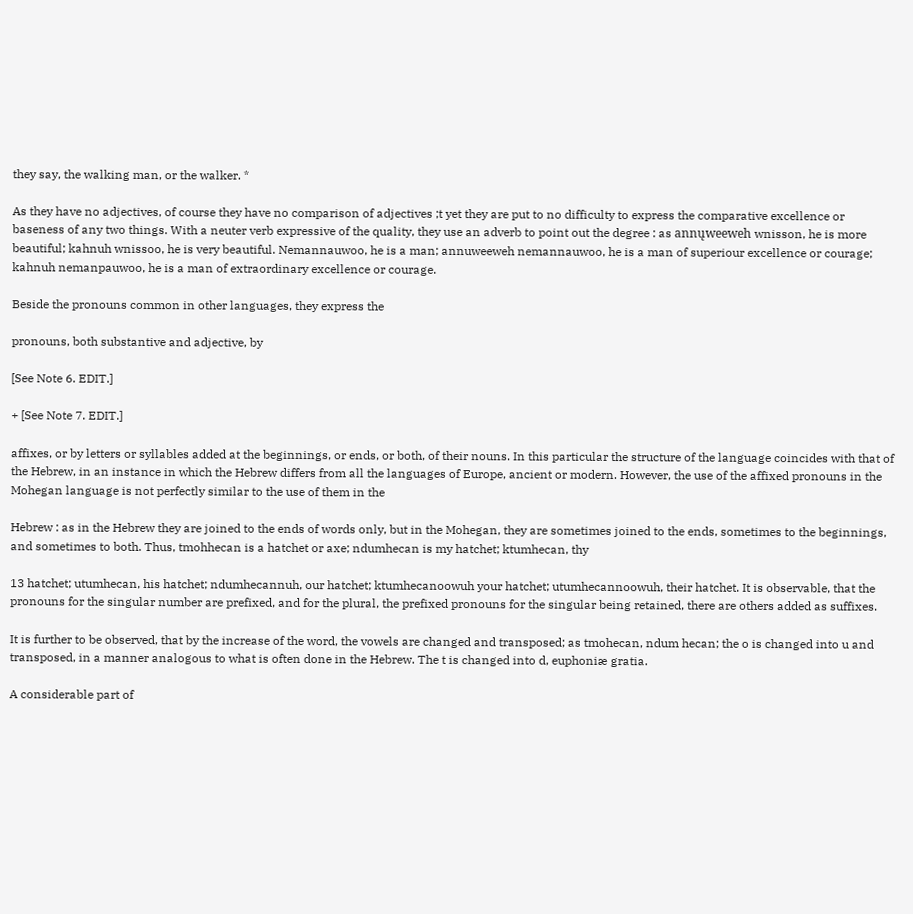they say, the walking man, or the walker. *

As they have no adjectives, of course they have no comparison of adjectives ;t yet they are put to no difficulty to express the comparative excellence or baseness of any two things. With a neuter verb expressive of the quality, they use an adverb to point out the degree : as annųweeweh wnisson, he is more beautiful; kahnuh wnissoo, he is very beautiful. Nemannauwoo, he is a man; annuweeweh nemannauwoo, he is a man of superiour excellence or courage; kahnuh nemanpauwoo, he is a man of extraordinary excellence or courage.

Beside the pronouns common in other languages, they express the

pronouns, both substantive and adjective, by

[See Note 6. EDIT.]

+ [See Note 7. EDIT.]

affixes, or by letters or syllables added at the beginnings, or ends, or both, of their nouns. In this particular the structure of the language coincides with that of the Hebrew, in an instance in which the Hebrew differs from all the languages of Europe, ancient or modern. However, the use of the affixed pronouns in the Mohegan language is not perfectly similar to the use of them in the

Hebrew : as in the Hebrew they are joined to the ends of words only, but in the Mohegan, they are sometimes joined to the ends, sometimes to the beginnings, and sometimes to both. Thus, tmohhecan is a hatchet or axe; ndumhecan is my hatchet; ktumhecan, thy

13 hatchet; utumhecan, his hatchet; ndumhecannuh, our hatchet; ktumhecanoowuh your hatchet; utumhecannoowuh, their hatchet. It is observable, that the pronouns for the singular number are prefixed, and for the plural, the prefixed pronouns for the singular being retained, there are others added as suffixes.

It is further to be observed, that by the increase of the word, the vowels are changed and transposed; as tmohecan, ndum hecan; the o is changed into u and transposed, in a manner analogous to what is often done in the Hebrew. The t is changed into d, euphoniæ gratia.

A considerable part of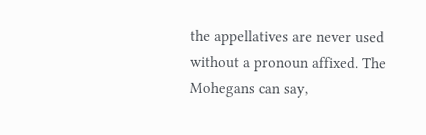the appellatives are never used without a pronoun affixed. The Mohegans can say,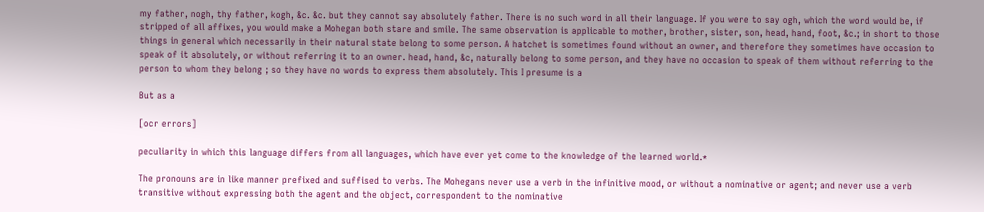my father, nogh, thy father, kogh, &c. &c. but they cannot say absolutely father. There is no such word in all their language. If you were to say ogh, which the word would be, if stripped of all affixes, you would make a Mohegan both stare and smile. The same observation is applicable to mother, brother, sister, son, head, hand, foot, &c.; in short to those things in general which necessarily in their natural state belong to some person. A hatchet is sometimes found without an owner, and therefore they sometimes have occasion to speak of it absolutely, or without referring it to an owner. head, hand, &c, naturally belong to some person, and they have no occasion to speak of them without referring to the person to whom they belong ; so they have no words to express them absolutely. This I presume is a

But as a

[ocr errors]

peculiarity in which this language differs from all languages, which have ever yet come to the knowledge of the learned world.*

The pronouns are in like manner prefixed and suffised to verbs. The Mohegans never use a verb in the infinitive mood, or without a nominative or agent; and never use a verb transitive without expressing both the agent and the object, correspondent to the nominative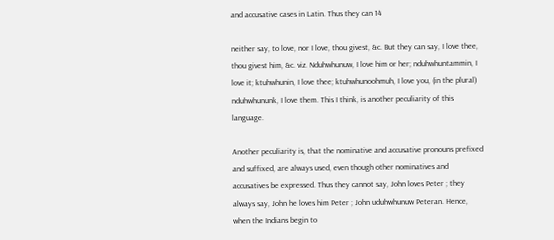and accusative cases in Latin. Thus they can 14

neither say, to love, nor I love, thou givest, &c. But they can say, I love thee, thou givest him, &c. viz. Nduhwhunuw, I love him or her; nduhwhuntammin, I love it; ktuhwhunin, I love thee; ktuhwhunoohmuh, I love you, (in the plural) nduhwhununk, I love them. This I think, is another peculiarity of this language.

Another peculiarity is, that the nominative and accusative pronouns prefixed and suffixed, are always used, even though other nominatives and accusatives be expressed. Thus they cannot say, John loves Peter ; they always say, John he loves him Peter ; John uduhwhunuw Peteran. Hence, when the Indians begin to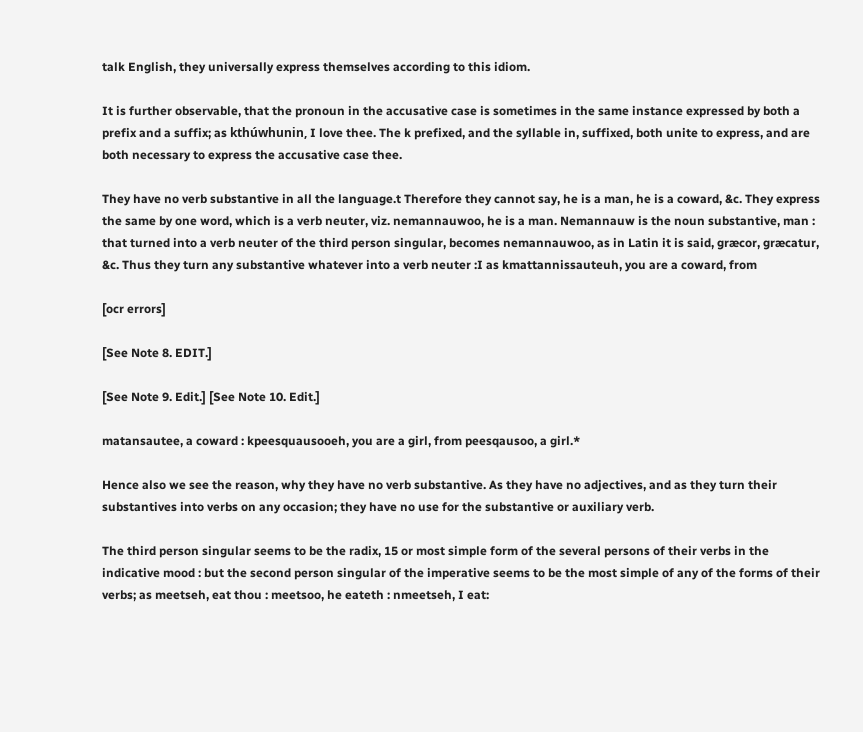talk English, they universally express themselves according to this idiom.

It is further observable, that the pronoun in the accusative case is sometimes in the same instance expressed by both a prefix and a suffix; as kthúwhunin, I love thee. The k prefixed, and the syllable in, suffixed, both unite to express, and are both necessary to express the accusative case thee.

They have no verb substantive in all the language.t Therefore they cannot say, he is a man, he is a coward, &c. They express the same by one word, which is a verb neuter, viz. nemannauwoo, he is a man. Nemannauw is the noun substantive, man : that turned into a verb neuter of the third person singular, becomes nemannauwoo, as in Latin it is said, græcor, græcatur, &c. Thus they turn any substantive whatever into a verb neuter :I as kmattannissauteuh, you are a coward, from

[ocr errors]

[See Note 8. EDIT.]

[See Note 9. Edit.] [See Note 10. Edit.]

matansautee, a coward : kpeesquausooeh, you are a girl, from peesqausoo, a girl.*

Hence also we see the reason, why they have no verb substantive. As they have no adjectives, and as they turn their substantives into verbs on any occasion; they have no use for the substantive or auxiliary verb.

The third person singular seems to be the radix, 15 or most simple form of the several persons of their verbs in the indicative mood : but the second person singular of the imperative seems to be the most simple of any of the forms of their verbs; as meetseh, eat thou : meetsoo, he eateth : nmeetseh, I eat: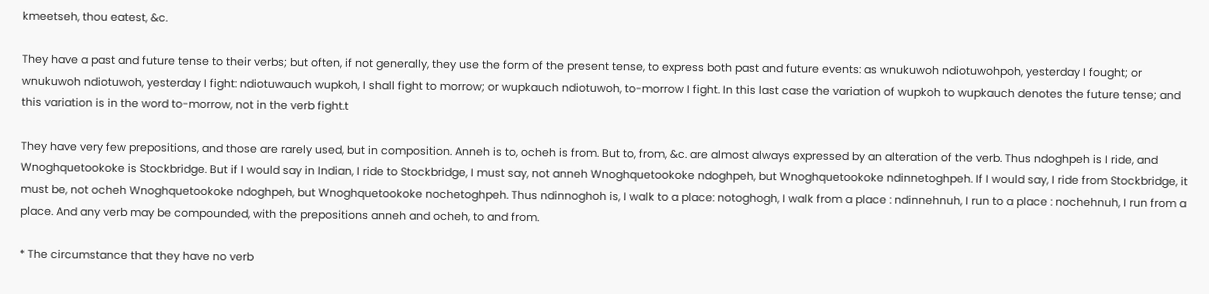kmeetseh, thou eatest, &c.

They have a past and future tense to their verbs; but often, if not generally, they use the form of the present tense, to express both past and future events: as wnukuwoh ndiotuwohpoh, yesterday I fought; or wnukuwoh ndiotuwoh, yesterday I fight: ndiotuwauch wupkoh, I shall fight to morrow; or wupkauch ndiotuwoh, to-morrow I fight. In this last case the variation of wupkoh to wupkauch denotes the future tense; and this variation is in the word to-morrow, not in the verb fight.t

They have very few prepositions, and those are rarely used, but in composition. Anneh is to, ocheh is from. But to, from, &c. are almost always expressed by an alteration of the verb. Thus ndoghpeh is I ride, and Wnoghquetookoke is Stockbridge. But if I would say in Indian, I ride to Stockbridge, I must say, not anneh Wnoghquetookoke ndoghpeh, but Wnoghquetookoke ndinnetoghpeh. If I would say, I ride from Stockbridge, it must be, not ocheh Wnoghquetookoke ndoghpeh, but Wnoghquetookoke nochetoghpeh. Thus ndinnoghoh is, I walk to a place: notoghogh, I walk from a place : ndinnehnuh, I run to a place : nochehnuh, I run from a place. And any verb may be compounded, with the prepositions anneh and ocheh, to and from.

* The circumstance that they have no verb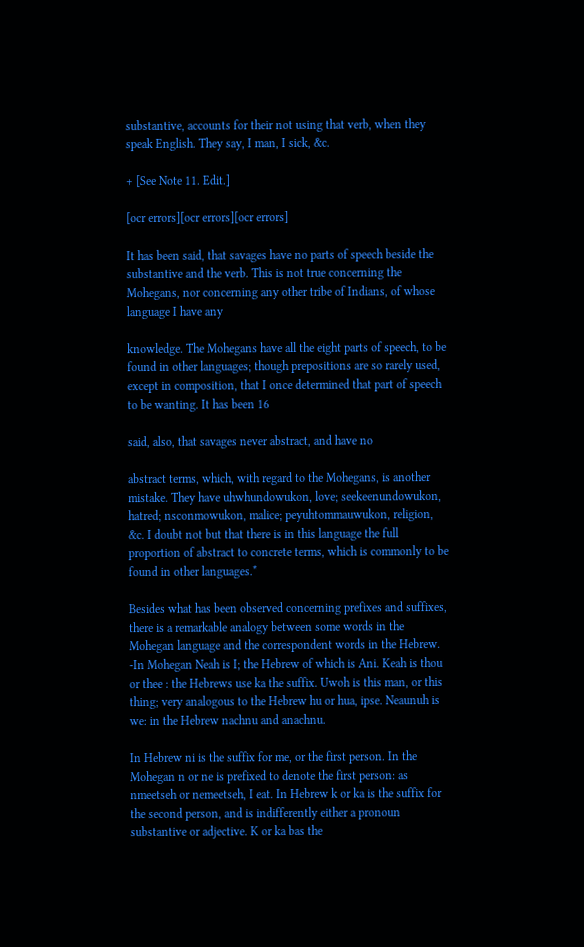substantive, accounts for their not using that verb, when they speak English. They say, I man, I sick, &c.

+ [See Note 11. Edit.]

[ocr errors][ocr errors][ocr errors]

It has been said, that savages have no parts of speech beside the substantive and the verb. This is not true concerning the Mohegans, nor concerning any other tribe of Indians, of whose language I have any

knowledge. The Mohegans have all the eight parts of speech, to be found in other languages; though prepositions are so rarely used, except in composition, that I once determined that part of speech to be wanting. It has been 16

said, also, that savages never abstract, and have no

abstract terms, which, with regard to the Mohegans, is another mistake. They have uhwhundowukon, love; seekeenundowukon, hatred; nsconmowukon, malice; peyuhtommauwukon, religion, &c. I doubt not but that there is in this language the full proportion of abstract to concrete terms, which is commonly to be found in other languages.*

Besides what has been observed concerning prefixes and suffixes, there is a remarkable analogy between some words in the Mohegan language and the correspondent words in the Hebrew. -In Mohegan Neah is I; the Hebrew of which is Ani. Keah is thou or thee : the Hebrews use ka the suffix. Uwoh is this man, or this thing; very analogous to the Hebrew hu or hua, ipse. Neaunuh is we: in the Hebrew nachnu and anachnu.

In Hebrew ni is the suffix for me, or the first person. In the Mohegan n or ne is prefixed to denote the first person: as nmeetseh or nemeetseh, I eat. In Hebrew k or ka is the suffix for the second person, and is indifferently either a pronoun substantive or adjective. K or ka bas the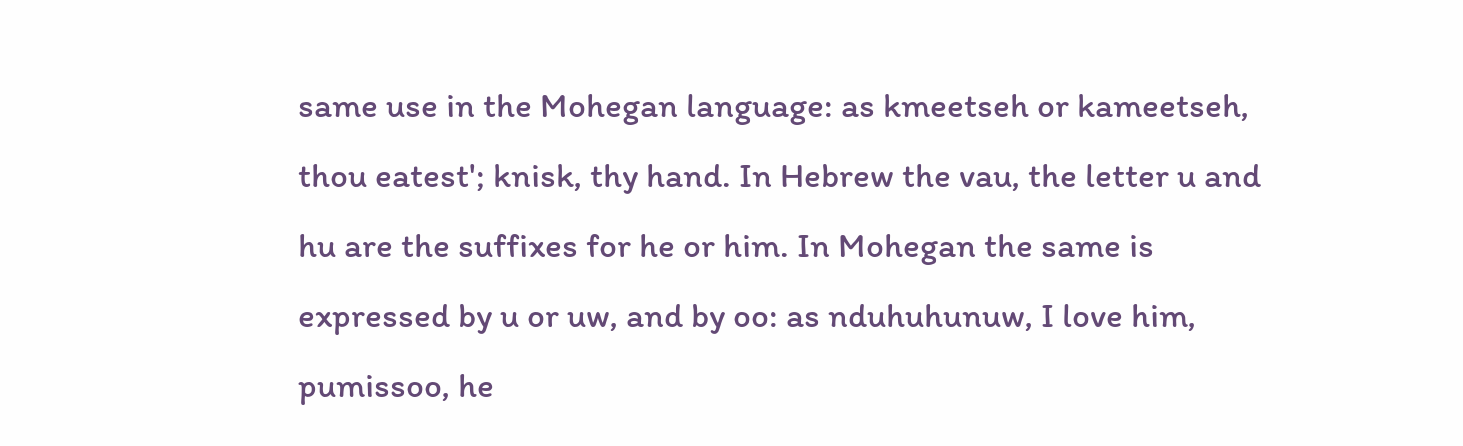same use in the Mohegan language: as kmeetseh or kameetseh, thou eatest'; knisk, thy hand. In Hebrew the vau, the letter u and hu are the suffixes for he or him. In Mohegan the same is expressed by u or uw, and by oo: as nduhuhunuw, I love him, pumissoo, he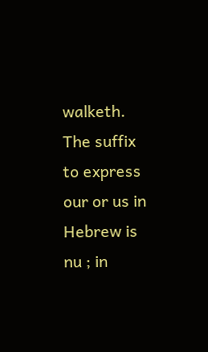walketh. The suffix to express our or us in Hebrew is nu ; in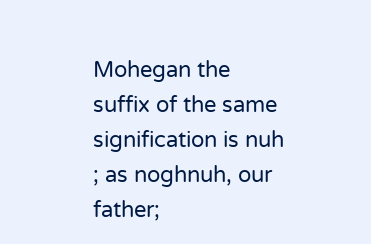Mohegan the suffix of the same signification is nuh ; as noghnuh, our father;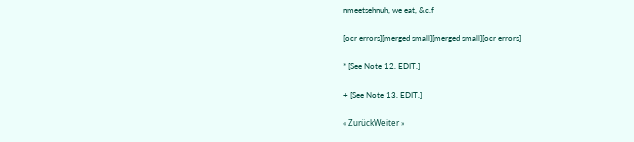nmeetsehnuh, we eat, &c.f

[ocr errors][merged small][merged small][ocr errors]

* [See Note 12. EDIT.]

+ [See Note 13. EDIT.]

« ZurückWeiter »